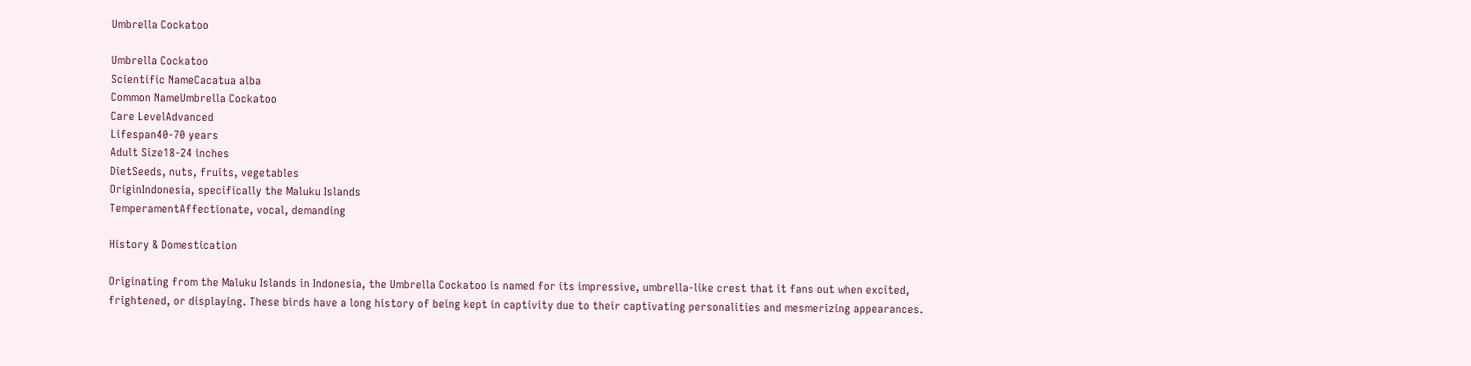Umbrella Cockatoo

Umbrella Cockatoo
Scientific NameCacatua alba
Common NameUmbrella Cockatoo
Care LevelAdvanced
Lifespan40-70 years
Adult Size18-24 inches
DietSeeds, nuts, fruits, vegetables
OriginIndonesia, specifically the Maluku Islands
TemperamentAffectionate, vocal, demanding

History & Domestication

Originating from the Maluku Islands in Indonesia, the Umbrella Cockatoo is named for its impressive, umbrella-like crest that it fans out when excited, frightened, or displaying. These birds have a long history of being kept in captivity due to their captivating personalities and mesmerizing appearances.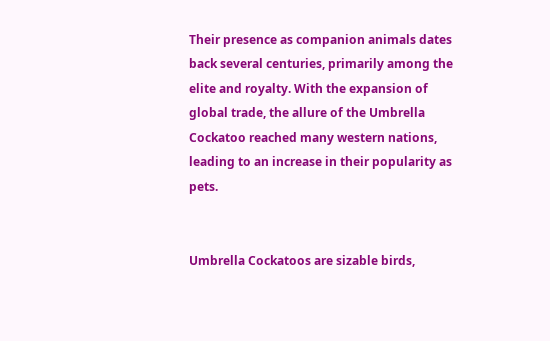Their presence as companion animals dates back several centuries, primarily among the elite and royalty. With the expansion of global trade, the allure of the Umbrella Cockatoo reached many western nations, leading to an increase in their popularity as pets.


Umbrella Cockatoos are sizable birds,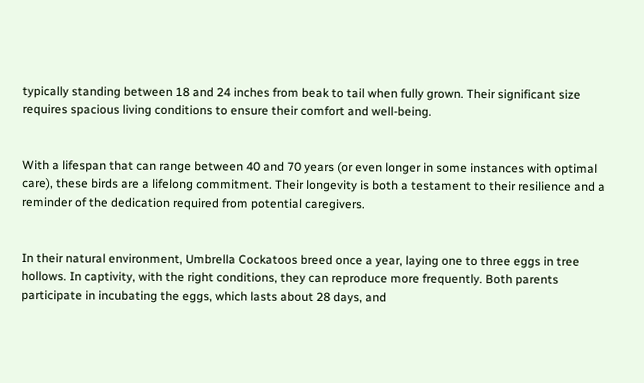typically standing between 18 and 24 inches from beak to tail when fully grown. Their significant size requires spacious living conditions to ensure their comfort and well-being.


With a lifespan that can range between 40 and 70 years (or even longer in some instances with optimal care), these birds are a lifelong commitment. Their longevity is both a testament to their resilience and a reminder of the dedication required from potential caregivers.


In their natural environment, Umbrella Cockatoos breed once a year, laying one to three eggs in tree hollows. In captivity, with the right conditions, they can reproduce more frequently. Both parents participate in incubating the eggs, which lasts about 28 days, and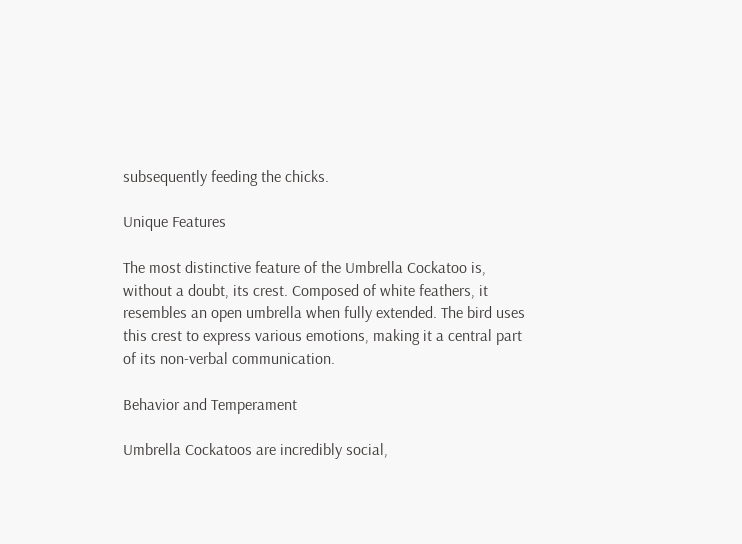subsequently feeding the chicks.

Unique Features

The most distinctive feature of the Umbrella Cockatoo is, without a doubt, its crest. Composed of white feathers, it resembles an open umbrella when fully extended. The bird uses this crest to express various emotions, making it a central part of its non-verbal communication.

Behavior and Temperament

Umbrella Cockatoos are incredibly social,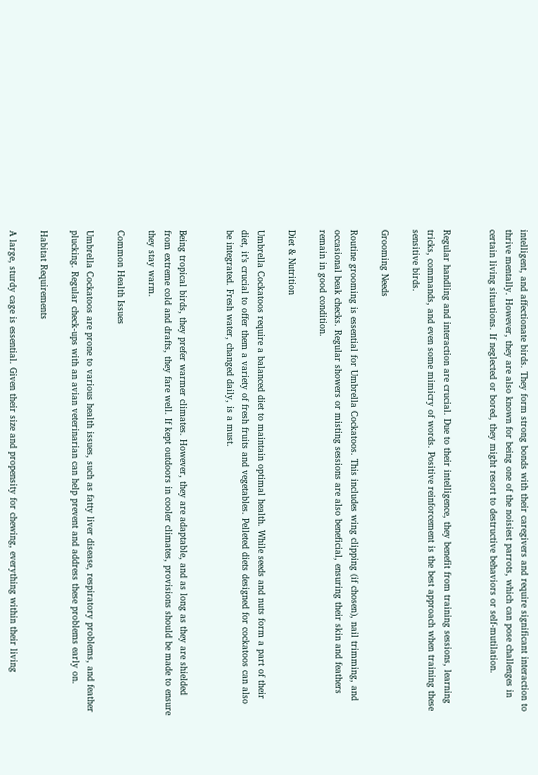intelligent, and affectionate birds. They form strong bonds with their caregivers and require significant interaction to thrive mentally. However, they are also known for being one of the noisiest parrots, which can pose challenges in certain living situations. If neglected or bored, they might resort to destructive behaviors or self-mutilation.


Regular handling and interaction are crucial. Due to their intelligence, they benefit from training sessions, learning tricks, commands, and even some mimicry of words. Positive reinforcement is the best approach when training these sensitive birds.

Grooming Needs

Routine grooming is essential for Umbrella Cockatoos. This includes wing clipping (if chosen), nail trimming, and occasional beak checks. Regular showers or misting sessions are also beneficial, ensuring their skin and feathers remain in good condition.

Diet & Nutrition

Umbrella Cockatoos require a balanced diet to maintain optimal health. While seeds and nuts form a part of their diet, it’s crucial to offer them a variety of fresh fruits and vegetables. Pelleted diets designed for cockatoos can also be integrated. Fresh water, changed daily, is a must.


Being tropical birds, they prefer warmer climates. However, they are adaptable, and as long as they are shielded from extreme cold and drafts, they fare well. If kept outdoors in cooler climates, provisions should be made to ensure they stay warm.

Common Health Issues

Umbrella Cockatoos are prone to various health issues, such as fatty liver disease, respiratory problems, and feather plucking. Regular check-ups with an avian veterinarian can help prevent and address these problems early on.

Habitat Requirements

A large, sturdy cage is essential. Given their size and propensity for chewing, everything within their living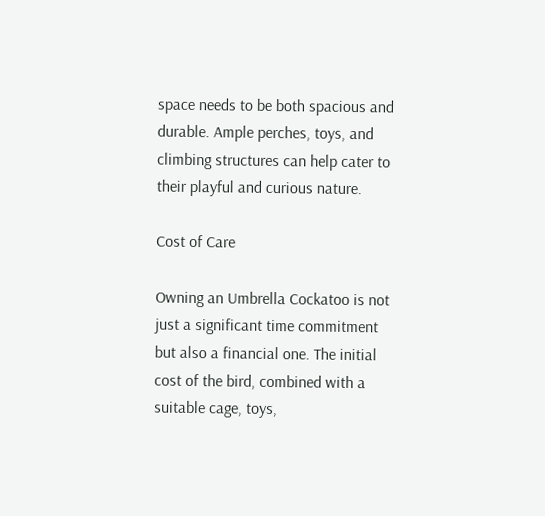space needs to be both spacious and durable. Ample perches, toys, and climbing structures can help cater to their playful and curious nature.

Cost of Care

Owning an Umbrella Cockatoo is not just a significant time commitment but also a financial one. The initial cost of the bird, combined with a suitable cage, toys,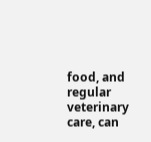food, and regular veterinary care, can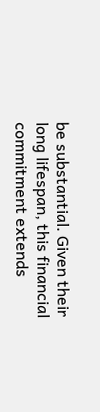be substantial. Given their long lifespan, this financial commitment extends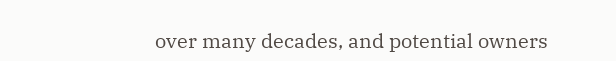over many decades, and potential owners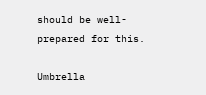should be well-prepared for this.

Umbrella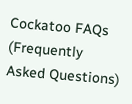Cockatoo FAQs (Frequently Asked Questions)